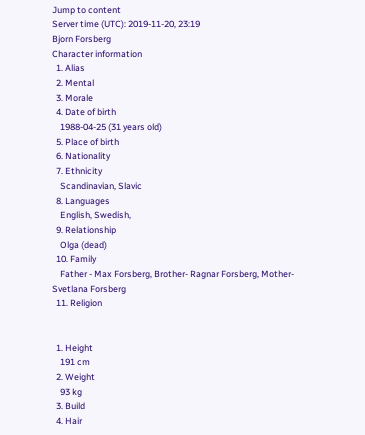Jump to content
Server time (UTC): 2019-11-20, 23:19
Bjorn Forsberg
Character information
  1. Alias
  2. Mental
  3. Morale
  4. Date of birth
    1988-04-25 (31 years old)
  5. Place of birth
  6. Nationality
  7. Ethnicity
    Scandinavian, Slavic
  8. Languages
    English, Swedish,
  9. Relationship
    Olga (dead)
  10. Family
    Father - Max Forsberg, Brother- Ragnar Forsberg, Mother- Svetlana Forsberg
  11. Religion


  1. Height
    191 cm
  2. Weight
    93 kg
  3. Build
  4. Hair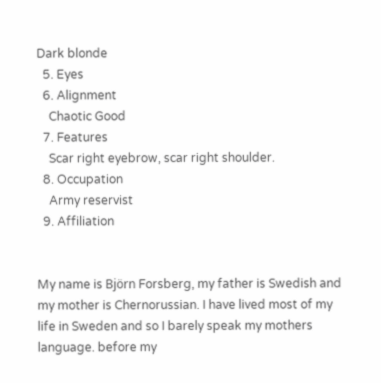Dark blonde
  5. Eyes
  6. Alignment
    Chaotic Good
  7. Features
    Scar right eyebrow, scar right shoulder.
  8. Occupation
    Army reservist
  9. Affiliation


My name is Björn Forsberg, my father is Swedish and my mother is Chernorussian. I have lived most of my life in Sweden and so I barely speak my mothers language. before my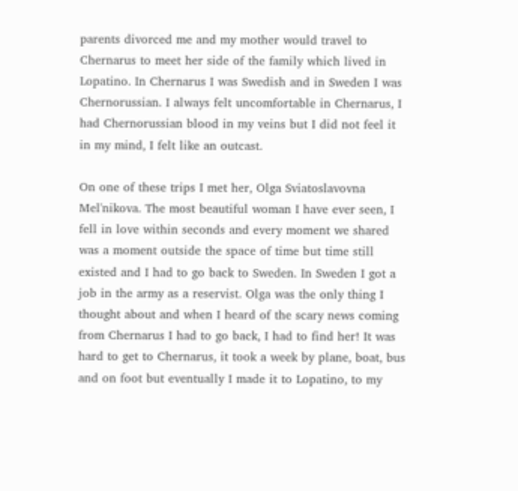parents divorced me and my mother would travel to Chernarus to meet her side of the family which lived in Lopatino. In Chernarus I was Swedish and in Sweden I was Chernorussian. I always felt uncomfortable in Chernarus, I had Chernorussian blood in my veins but I did not feel it in my mind, I felt like an outcast.

On one of these trips I met her, Olga Sviatoslavovna Mel'nikova. The most beautiful woman I have ever seen, I fell in love within seconds and every moment we shared was a moment outside the space of time but time still existed and I had to go back to Sweden. In Sweden I got a job in the army as a reservist. Olga was the only thing I thought about and when I heard of the scary news coming from Chernarus I had to go back, I had to find her! It was hard to get to Chernarus, it took a week by plane, boat, bus and on foot but eventually I made it to Lopatino, to my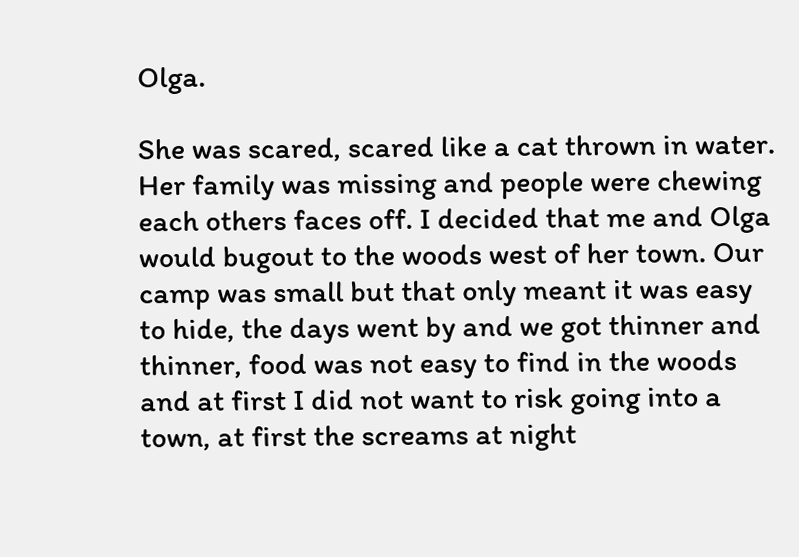Olga.

She was scared, scared like a cat thrown in water. Her family was missing and people were chewing each others faces off. I decided that me and Olga would bugout to the woods west of her town. Our camp was small but that only meant it was easy to hide, the days went by and we got thinner and thinner, food was not easy to find in the woods and at first I did not want to risk going into a town, at first the screams at night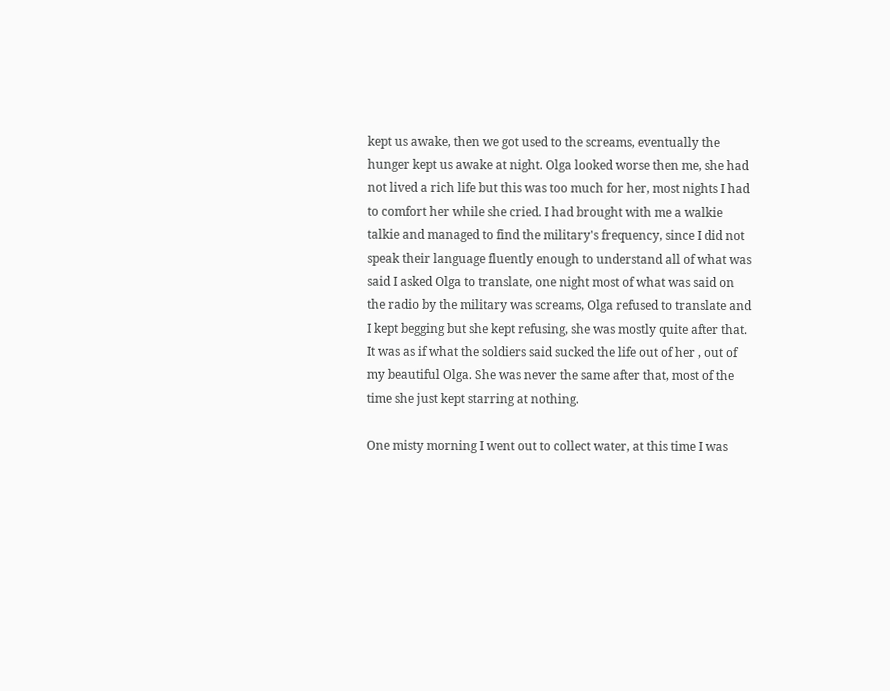kept us awake, then we got used to the screams, eventually the hunger kept us awake at night. Olga looked worse then me, she had not lived a rich life but this was too much for her, most nights I had to comfort her while she cried. I had brought with me a walkie talkie and managed to find the military's frequency, since I did not speak their language fluently enough to understand all of what was said I asked Olga to translate, one night most of what was said on the radio by the military was screams, Olga refused to translate and I kept begging but she kept refusing, she was mostly quite after that. It was as if what the soldiers said sucked the life out of her , out of my beautiful Olga. She was never the same after that, most of the time she just kept starring at nothing.

One misty morning I went out to collect water, at this time I was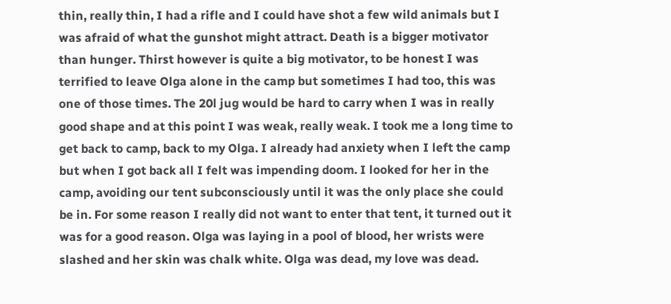thin, really thin, I had a rifle and I could have shot a few wild animals but I was afraid of what the gunshot might attract. Death is a bigger motivator than hunger. Thirst however is quite a big motivator, to be honest I was terrified to leave Olga alone in the camp but sometimes I had too, this was one of those times. The 20l jug would be hard to carry when I was in really good shape and at this point I was weak, really weak. I took me a long time to get back to camp, back to my Olga. I already had anxiety when I left the camp but when I got back all I felt was impending doom. I looked for her in the camp, avoiding our tent subconsciously until it was the only place she could be in. For some reason I really did not want to enter that tent, it turned out it was for a good reason. Olga was laying in a pool of blood, her wrists were slashed and her skin was chalk white. Olga was dead, my love was dead.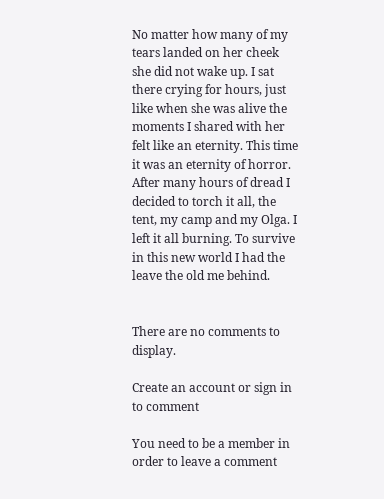No matter how many of my tears landed on her cheek she did not wake up. I sat there crying for hours, just like when she was alive the moments I shared with her felt like an eternity. This time it was an eternity of horror. After many hours of dread I decided to torch it all, the tent, my camp and my Olga. I left it all burning. To survive in this new world I had the leave the old me behind.


There are no comments to display.

Create an account or sign in to comment

You need to be a member in order to leave a comment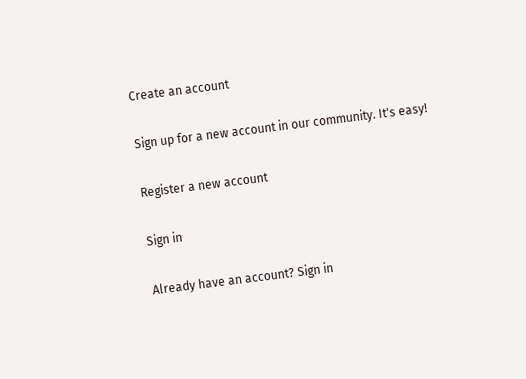Create an account

Sign up for a new account in our community. It's easy!

Register a new account

Sign in

Already have an account? Sign in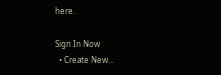here.

Sign In Now
  • Create New...